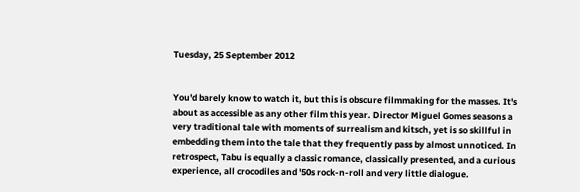Tuesday, 25 September 2012


You'd barely know to watch it, but this is obscure filmmaking for the masses. It's about as accessible as any other film this year. Director Miguel Gomes seasons a very traditional tale with moments of surrealism and kitsch, yet is so skillful in embedding them into the tale that they frequently pass by almost unnoticed. In retrospect, Tabu is equally a classic romance, classically presented, and a curious experience, all crocodiles and '50s rock-n-roll and very little dialogue.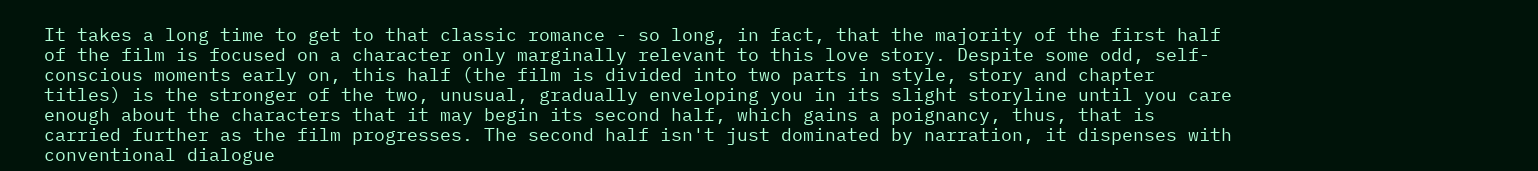It takes a long time to get to that classic romance - so long, in fact, that the majority of the first half of the film is focused on a character only marginally relevant to this love story. Despite some odd, self-conscious moments early on, this half (the film is divided into two parts in style, story and chapter titles) is the stronger of the two, unusual, gradually enveloping you in its slight storyline until you care enough about the characters that it may begin its second half, which gains a poignancy, thus, that is carried further as the film progresses. The second half isn't just dominated by narration, it dispenses with conventional dialogue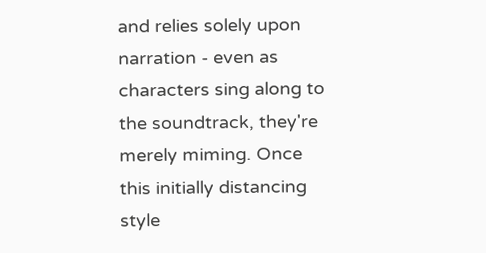and relies solely upon narration - even as characters sing along to the soundtrack, they're merely miming. Once this initially distancing style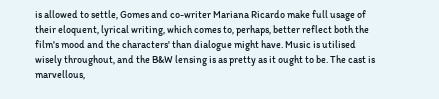is allowed to settle, Gomes and co-writer Mariana Ricardo make full usage of their eloquent, lyrical writing, which comes to, perhaps, better reflect both the film's mood and the characters' than dialogue might have. Music is utilised wisely throughout, and the B&W lensing is as pretty as it ought to be. The cast is marvellous,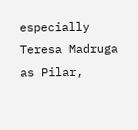especially Teresa Madruga as Pilar,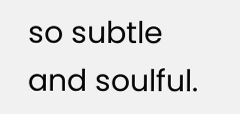so subtle and soulful.